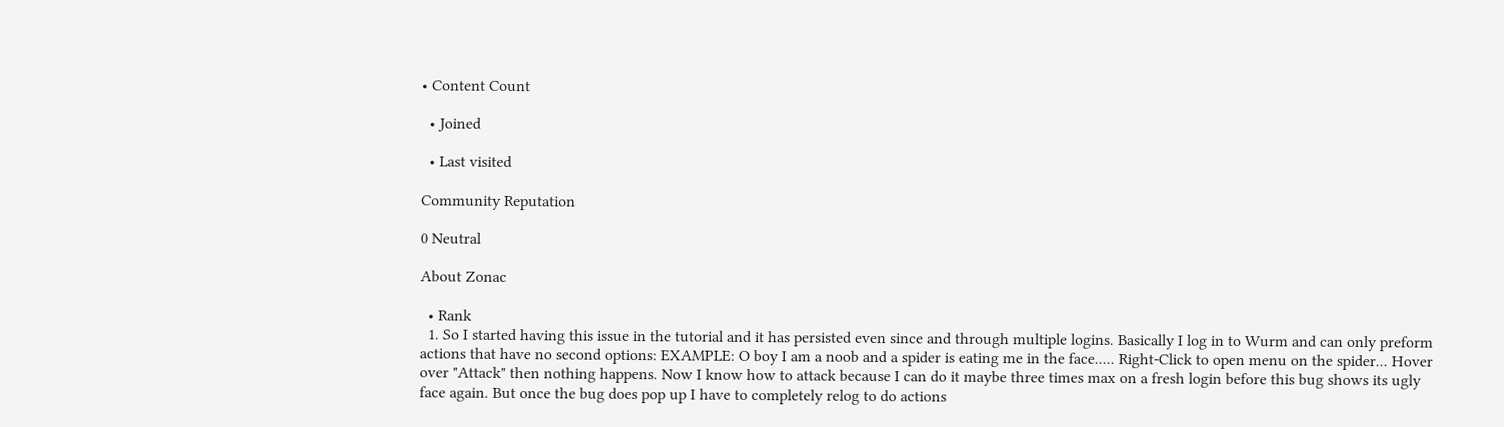• Content Count

  • Joined

  • Last visited

Community Reputation

0 Neutral

About Zonac

  • Rank
  1. So I started having this issue in the tutorial and it has persisted even since and through multiple logins. Basically I log in to Wurm and can only preform actions that have no second options: EXAMPLE: O boy I am a noob and a spider is eating me in the face..... Right-Click to open menu on the spider... Hover over "Attack" then nothing happens. Now I know how to attack because I can do it maybe three times max on a fresh login before this bug shows its ugly face again. But once the bug does pop up I have to completely relog to do actions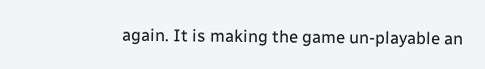again. It is making the game un-playable an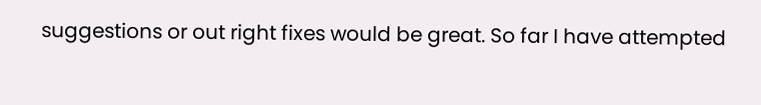suggestions or out right fixes would be great. So far I have attempted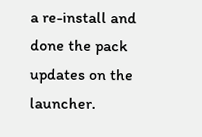a re-install and done the pack updates on the launcher.